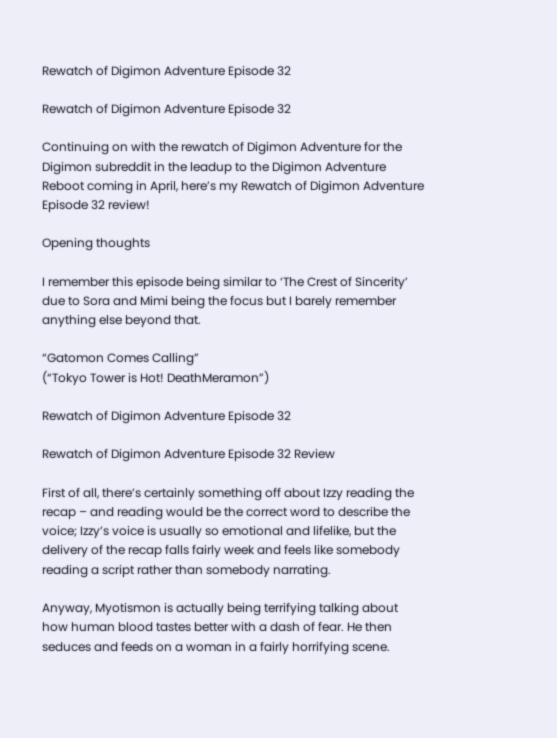Rewatch of Digimon Adventure Episode 32

Rewatch of Digimon Adventure Episode 32

Continuing on with the rewatch of Digimon Adventure for the Digimon subreddit in the leadup to the Digimon Adventure Reboot coming in April, here’s my Rewatch of Digimon Adventure Episode 32 review!

Opening thoughts

I remember this episode being similar to ‘The Crest of Sincerity’ due to Sora and Mimi being the focus but I barely remember anything else beyond that.

“Gatomon Comes Calling”
(“Tokyo Tower is Hot! DeathMeramon”)

Rewatch of Digimon Adventure Episode 32

Rewatch of Digimon Adventure Episode 32 Review

First of all, there’s certainly something off about Izzy reading the recap – and reading would be the correct word to describe the voice; Izzy’s voice is usually so emotional and lifelike, but the delivery of the recap falls fairly week and feels like somebody reading a script rather than somebody narrating.

Anyway, Myotismon is actually being terrifying talking about how human blood tastes better with a dash of fear. He then seduces and feeds on a woman in a fairly horrifying scene.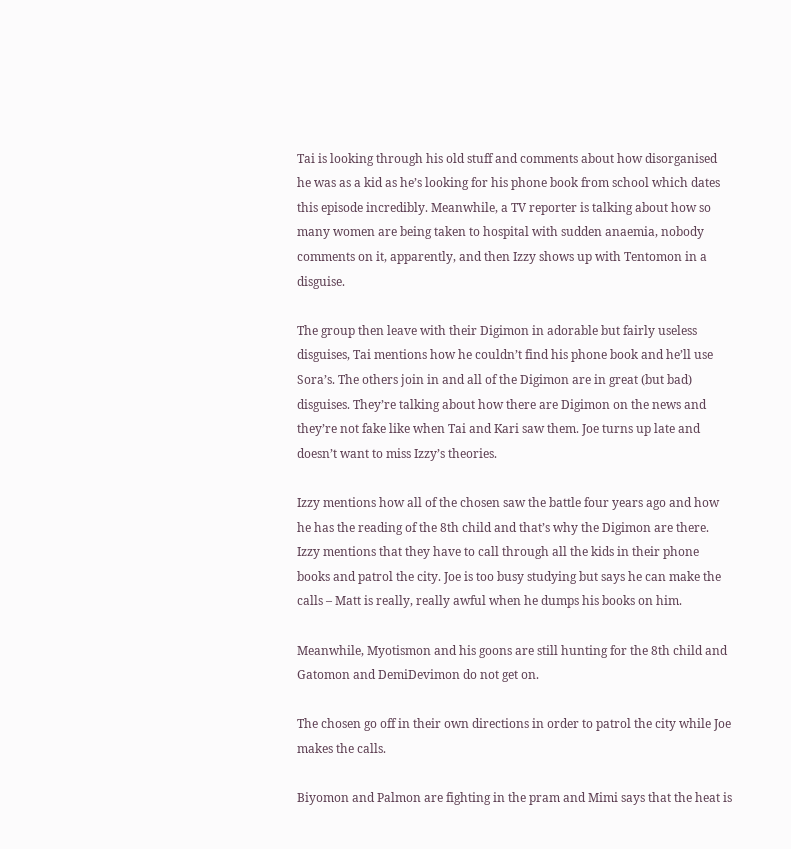Tai is looking through his old stuff and comments about how disorganised he was as a kid as he’s looking for his phone book from school which dates this episode incredibly. Meanwhile, a TV reporter is talking about how so many women are being taken to hospital with sudden anaemia, nobody comments on it, apparently, and then Izzy shows up with Tentomon in a disguise.

The group then leave with their Digimon in adorable but fairly useless disguises, Tai mentions how he couldn’t find his phone book and he’ll use Sora’s. The others join in and all of the Digimon are in great (but bad) disguises. They’re talking about how there are Digimon on the news and they’re not fake like when Tai and Kari saw them. Joe turns up late and doesn’t want to miss Izzy’s theories.

Izzy mentions how all of the chosen saw the battle four years ago and how he has the reading of the 8th child and that’s why the Digimon are there. Izzy mentions that they have to call through all the kids in their phone books and patrol the city. Joe is too busy studying but says he can make the calls – Matt is really, really awful when he dumps his books on him.

Meanwhile, Myotismon and his goons are still hunting for the 8th child and Gatomon and DemiDevimon do not get on.

The chosen go off in their own directions in order to patrol the city while Joe makes the calls.

Biyomon and Palmon are fighting in the pram and Mimi says that the heat is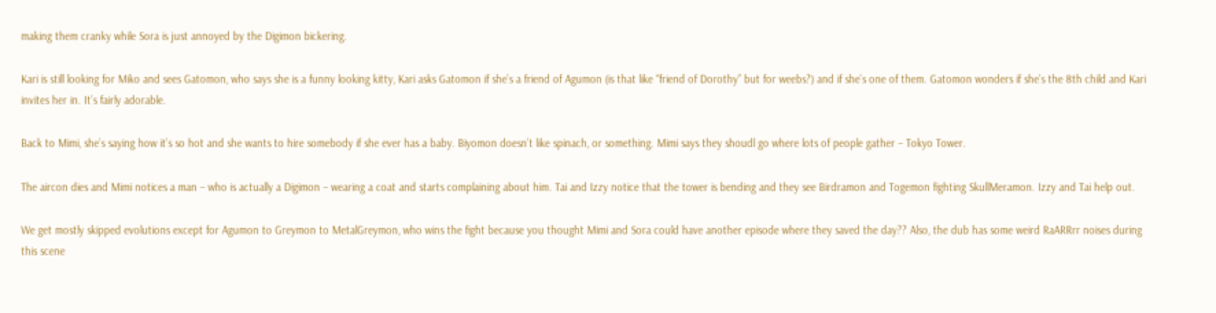making them cranky while Sora is just annoyed by the Digimon bickering.

Kari is still looking for Miko and sees Gatomon, who says she is a funny looking kitty, Kari asks Gatomon if she’s a friend of Agumon (is that like “friend of Dorothy” but for weebs?) and if she’s one of them. Gatomon wonders if she’s the 8th child and Kari invites her in. It’s fairly adorable.

Back to Mimi, she’s saying how it’s so hot and she wants to hire somebody if she ever has a baby. Biyomon doesn’t like spinach, or something. Mimi says they shoudl go where lots of people gather – Tokyo Tower.

The aircon dies and Mimi notices a man – who is actually a Digimon – wearing a coat and starts complaining about him. Tai and Izzy notice that the tower is bending and they see Birdramon and Togemon fighting SkullMeramon. Izzy and Tai help out.

We get mostly skipped evolutions except for Agumon to Greymon to MetalGreymon, who wins the fight because you thought Mimi and Sora could have another episode where they saved the day?? Also, the dub has some weird RaARRrr noises during this scene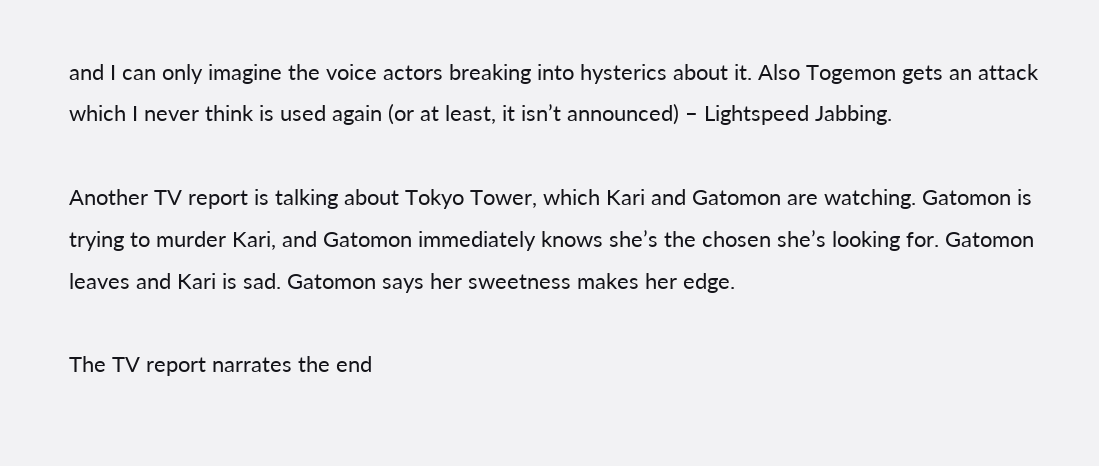and I can only imagine the voice actors breaking into hysterics about it. Also Togemon gets an attack which I never think is used again (or at least, it isn’t announced) – Lightspeed Jabbing.

Another TV report is talking about Tokyo Tower, which Kari and Gatomon are watching. Gatomon is trying to murder Kari, and Gatomon immediately knows she’s the chosen she’s looking for. Gatomon leaves and Kari is sad. Gatomon says her sweetness makes her edge.

The TV report narrates the end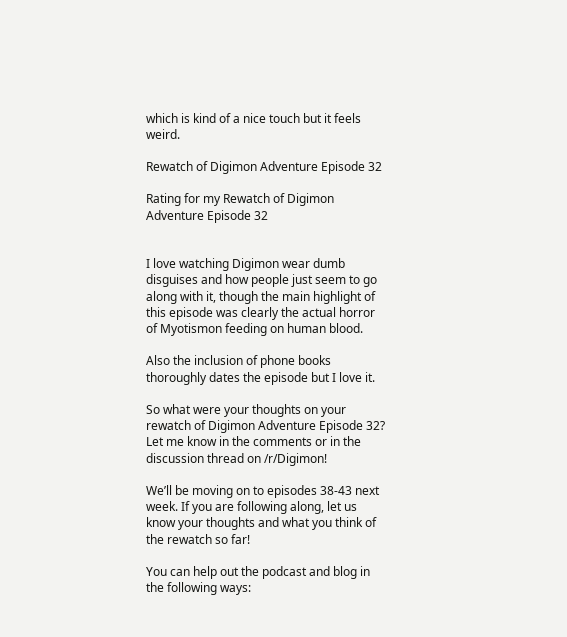which is kind of a nice touch but it feels weird.

Rewatch of Digimon Adventure Episode 32

Rating for my Rewatch of Digimon Adventure Episode 32


I love watching Digimon wear dumb disguises and how people just seem to go along with it, though the main highlight of this episode was clearly the actual horror of Myotismon feeding on human blood.

Also the inclusion of phone books thoroughly dates the episode but I love it.

So what were your thoughts on your rewatch of Digimon Adventure Episode 32? Let me know in the comments or in the discussion thread on /r/Digimon!

We’ll be moving on to episodes 38-43 next week. If you are following along, let us know your thoughts and what you think of the rewatch so far!

You can help out the podcast and blog in the following ways: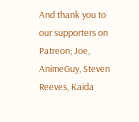And thank you to our supporters on Patreon; Joe, AnimeGuy, Steven Reeves, Kaida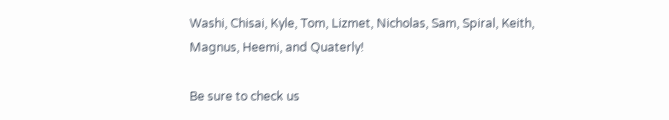Washi, Chisai, Kyle, Tom, Lizmet, Nicholas, Sam, Spiral, Keith, Magnus, Heemi, and Quaterly!

Be sure to check us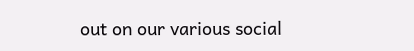out on our various social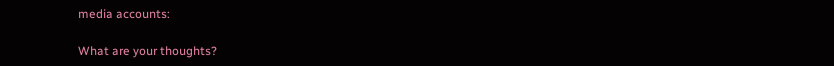media accounts:

What are your thoughts?